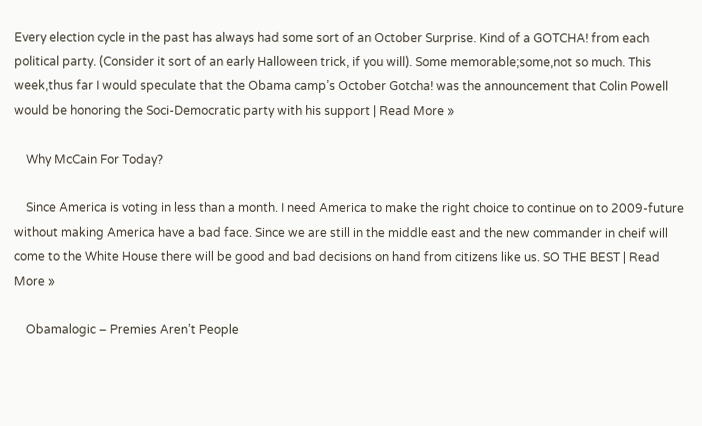Every election cycle in the past has always had some sort of an October Surprise. Kind of a GOTCHA! from each political party. (Consider it sort of an early Halloween trick, if you will). Some memorable;some,not so much. This week,thus far I would speculate that the Obama camp’s October Gotcha! was the announcement that Colin Powell would be honoring the Soci-Democratic party with his support | Read More »

    Why McCain For Today?

    Since America is voting in less than a month. I need America to make the right choice to continue on to 2009-future without making America have a bad face. Since we are still in the middle east and the new commander in cheif will come to the White House there will be good and bad decisions on hand from citizens like us. SO THE BEST | Read More »

    Obamalogic – Premies Aren’t People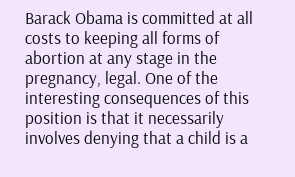Barack Obama is committed at all costs to keeping all forms of abortion at any stage in the pregnancy, legal. One of the interesting consequences of this position is that it necessarily involves denying that a child is a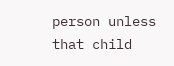person unless that child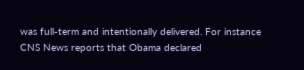was full-term and intentionally delivered. For instance CNS News reports that Obama declared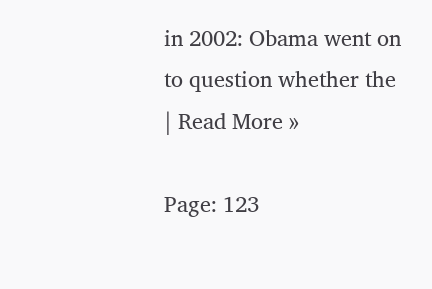in 2002: Obama went on to question whether the | Read More »

Page: 123